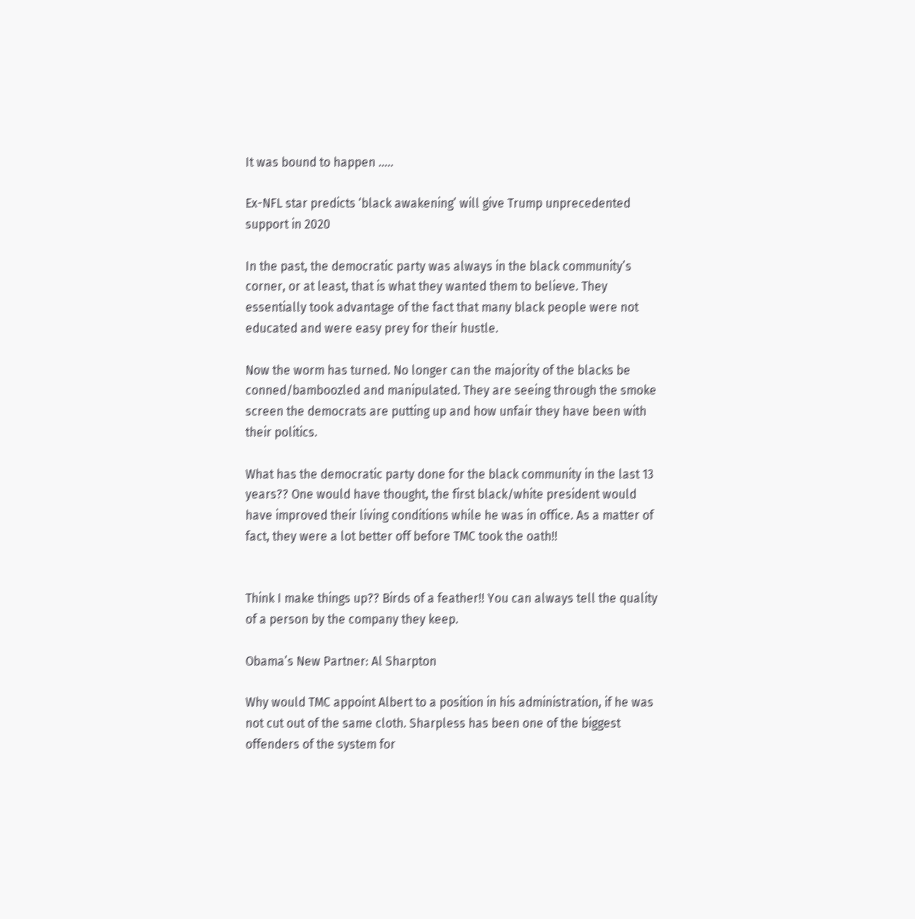It was bound to happen …..

Ex-NFL star predicts ‘black awakening’ will give Trump unprecedented support in 2020

In the past, the democratic party was always in the black community’s corner, or at least, that is what they wanted them to believe. They essentially took advantage of the fact that many black people were not educated and were easy prey for their hustle.

Now the worm has turned. No longer can the majority of the blacks be conned/bamboozled and manipulated. They are seeing through the smoke screen the democrats are putting up and how unfair they have been with their politics.

What has the democratic party done for the black community in the last 13 years?? One would have thought, the first black/white president would have improved their living conditions while he was in office. As a matter of fact, they were a lot better off before TMC took the oath!!


Think I make things up?? Birds of a feather!! You can always tell the quality of a person by the company they keep.

Obama’s New Partner: Al Sharpton

Why would TMC appoint Albert to a position in his administration, if he was not cut out of the same cloth. Sharpless has been one of the biggest offenders of the system for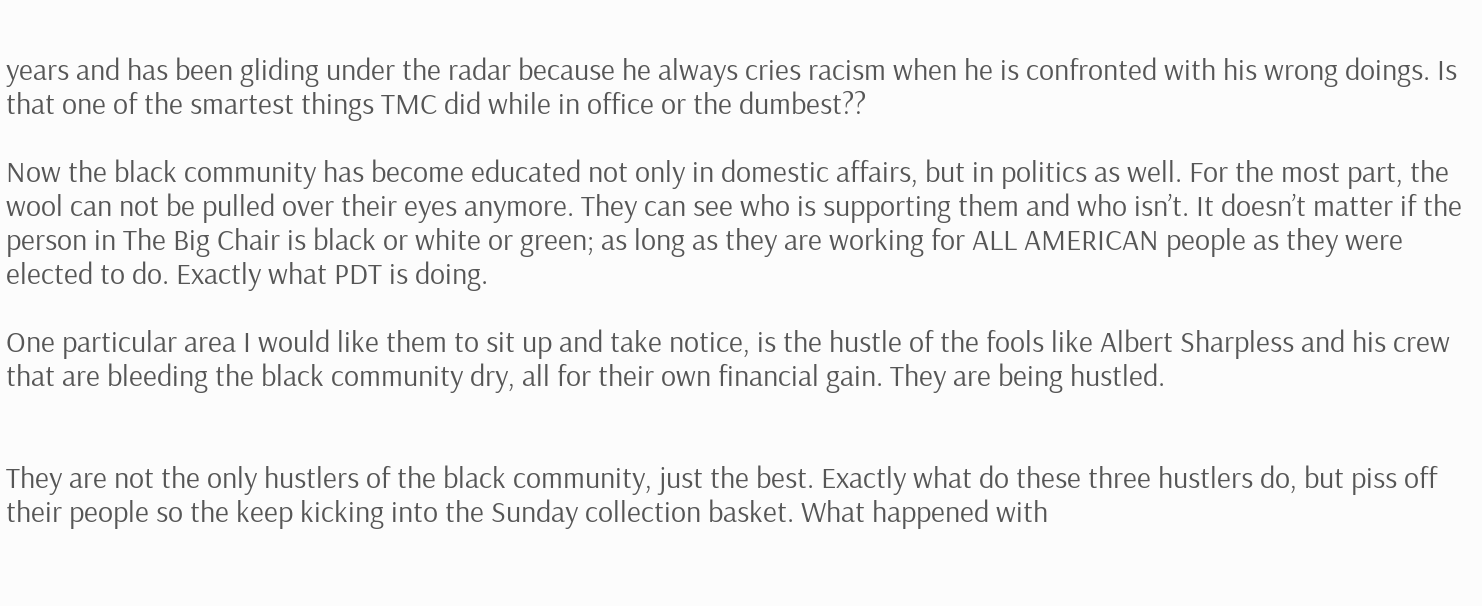years and has been gliding under the radar because he always cries racism when he is confronted with his wrong doings. Is that one of the smartest things TMC did while in office or the dumbest??

Now the black community has become educated not only in domestic affairs, but in politics as well. For the most part, the wool can not be pulled over their eyes anymore. They can see who is supporting them and who isn’t. It doesn’t matter if the person in The Big Chair is black or white or green; as long as they are working for ALL AMERICAN people as they were elected to do. Exactly what PDT is doing.

One particular area I would like them to sit up and take notice, is the hustle of the fools like Albert Sharpless and his crew that are bleeding the black community dry, all for their own financial gain. They are being hustled.


They are not the only hustlers of the black community, just the best. Exactly what do these three hustlers do, but piss off their people so the keep kicking into the Sunday collection basket. What happened with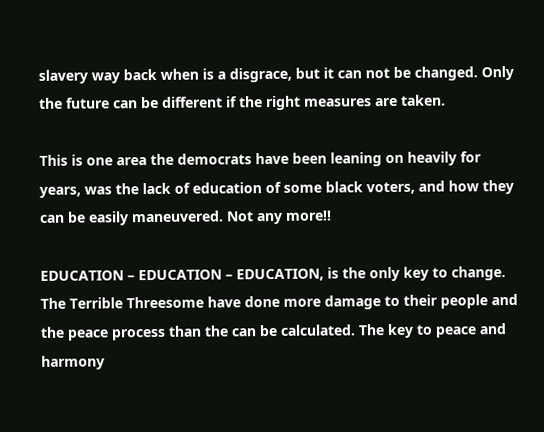slavery way back when is a disgrace, but it can not be changed. Only the future can be different if the right measures are taken.

This is one area the democrats have been leaning on heavily for years, was the lack of education of some black voters, and how they can be easily maneuvered. Not any more!!

EDUCATION – EDUCATION – EDUCATION, is the only key to change. The Terrible Threesome have done more damage to their people and the peace process than the can be calculated. The key to peace and harmony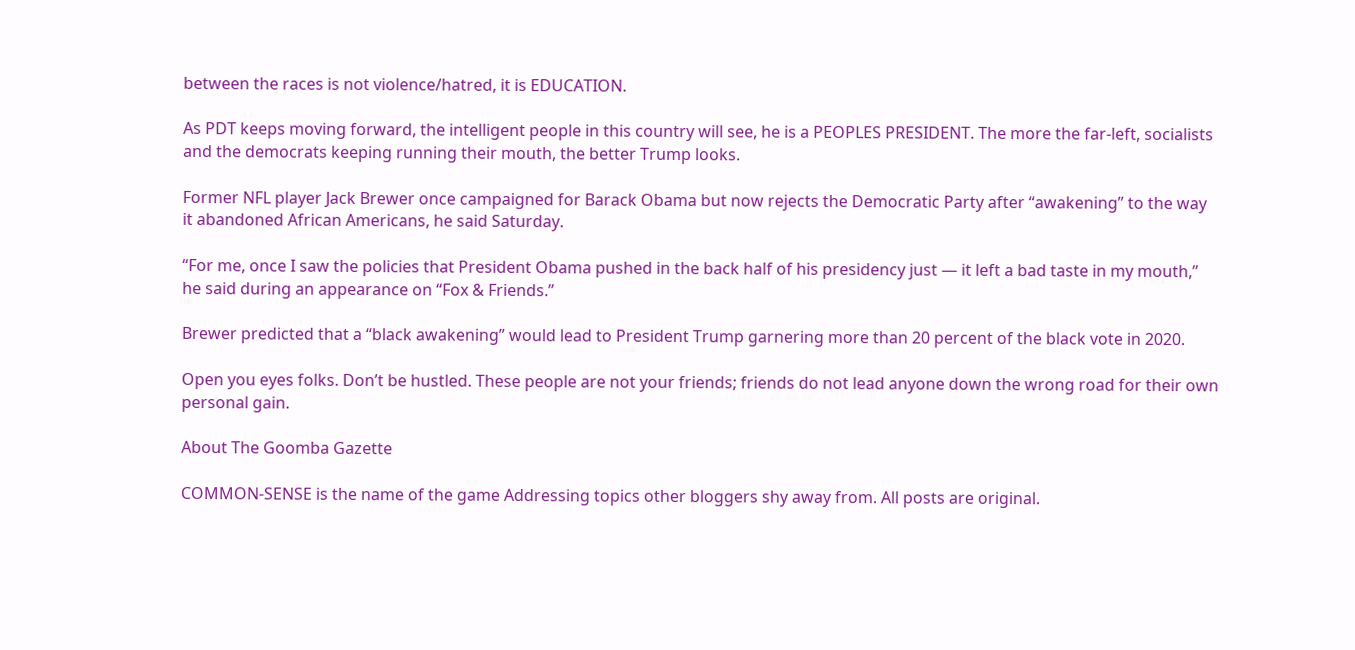between the races is not violence/hatred, it is EDUCATION.

As PDT keeps moving forward, the intelligent people in this country will see, he is a PEOPLES PRESIDENT. The more the far-left, socialists and the democrats keeping running their mouth, the better Trump looks.

Former NFL player Jack Brewer once campaigned for Barack Obama but now rejects the Democratic Party after “awakening” to the way it abandoned African Americans, he said Saturday.

“For me, once I saw the policies that President Obama pushed in the back half of his presidency just — it left a bad taste in my mouth,” he said during an appearance on “Fox & Friends.”

Brewer predicted that a “black awakening” would lead to President Trump garnering more than 20 percent of the black vote in 2020.

Open you eyes folks. Don’t be hustled. These people are not your friends; friends do not lead anyone down the wrong road for their own personal gain.

About The Goomba Gazette

COMMON-SENSE is the name of the game Addressing topics other bloggers shy away from. All posts are original.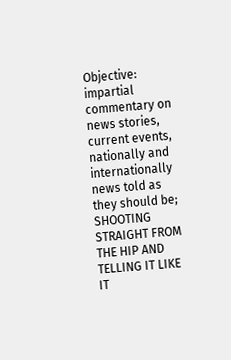Objective: impartial commentary on news stories, current events, nationally and internationally news told as they should be; SHOOTING STRAIGHT FROM THE HIP AND TELLING IT LIKE IT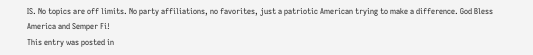IS. No topics are off limits. No party affiliations, no favorites, just a patriotic American trying to make a difference. God Bless America and Semper Fi!
This entry was posted in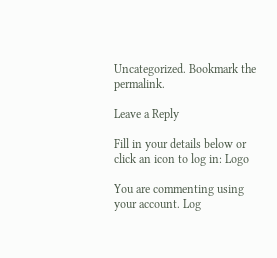Uncategorized. Bookmark the permalink.

Leave a Reply

Fill in your details below or click an icon to log in: Logo

You are commenting using your account. Log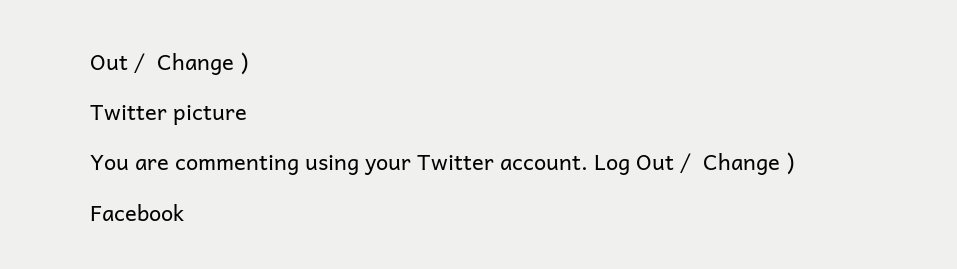Out /  Change )

Twitter picture

You are commenting using your Twitter account. Log Out /  Change )

Facebook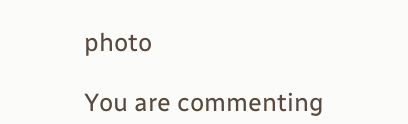photo

You are commenting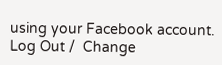using your Facebook account. Log Out /  Change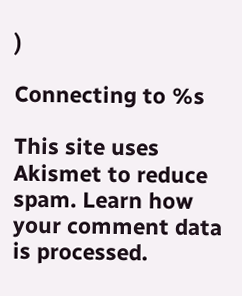)

Connecting to %s

This site uses Akismet to reduce spam. Learn how your comment data is processed.